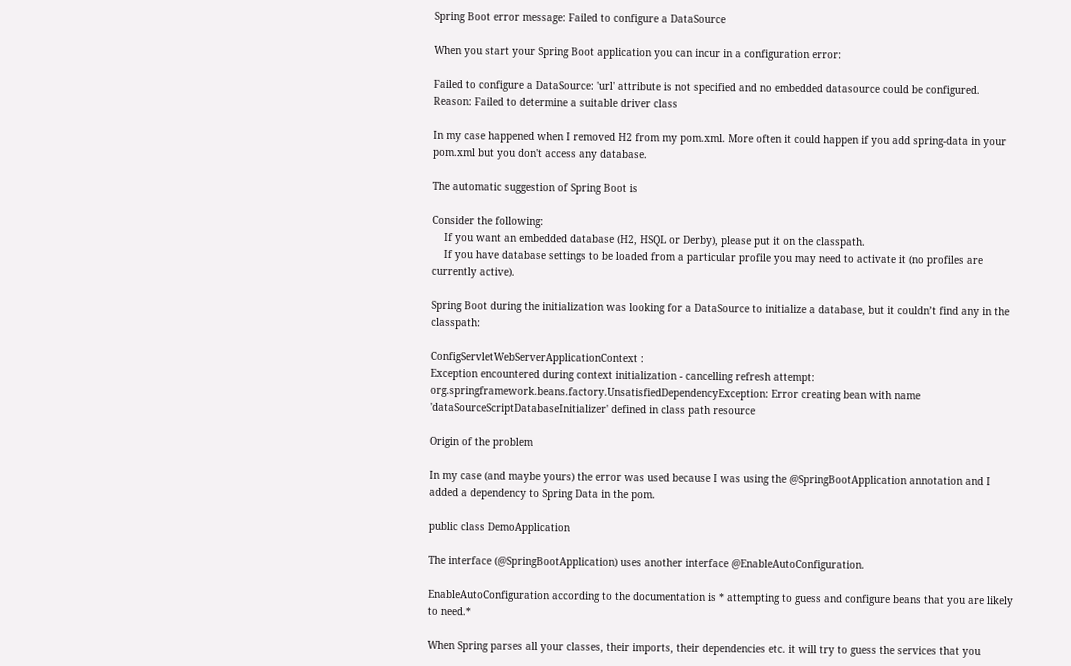Spring Boot error message: Failed to configure a DataSource

When you start your Spring Boot application you can incur in a configuration error:

Failed to configure a DataSource: 'url' attribute is not specified and no embedded datasource could be configured.
Reason: Failed to determine a suitable driver class

In my case happened when I removed H2 from my pom.xml. More often it could happen if you add spring-data in your pom.xml but you don't access any database.

The automatic suggestion of Spring Boot is

Consider the following:
    If you want an embedded database (H2, HSQL or Derby), please put it on the classpath.
    If you have database settings to be loaded from a particular profile you may need to activate it (no profiles are currently active).

Spring Boot during the initialization was looking for a DataSource to initialize a database, but it couldn’t find any in the classpath:

ConfigServletWebServerApplicationContext :
Exception encountered during context initialization - cancelling refresh attempt:
org.springframework.beans.factory.UnsatisfiedDependencyException: Error creating bean with name 'dataSourceScriptDatabaseInitializer' defined in class path resource

Origin of the problem

In my case (and maybe yours) the error was used because I was using the @SpringBootApplication annotation and I added a dependency to Spring Data in the pom.

public class DemoApplication

The interface (@SpringBootApplication) uses another interface @EnableAutoConfiguration.

EnableAutoConfiguration according to the documentation is * attempting to guess and configure beans that you are likely to need.*

When Spring parses all your classes, their imports, their dependencies etc. it will try to guess the services that you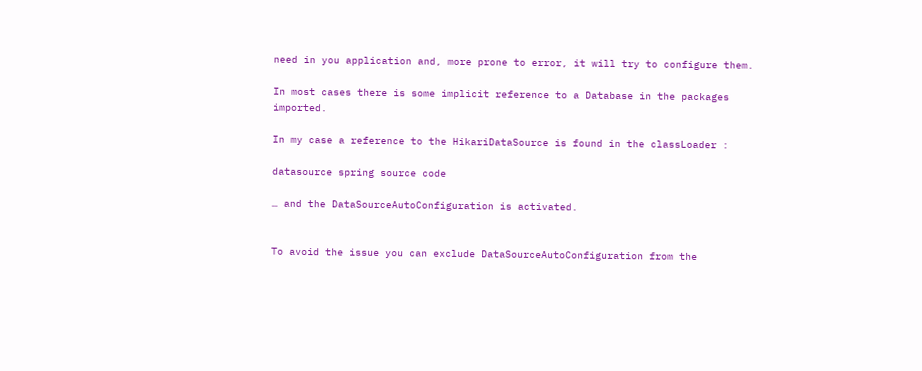need in you application and, more prone to error, it will try to configure them.

In most cases there is some implicit reference to a Database in the packages imported.

In my case a reference to the HikariDataSource is found in the classLoader :

datasource spring source code

… and the DataSourceAutoConfiguration is activated.


To avoid the issue you can exclude DataSourceAutoConfiguration from the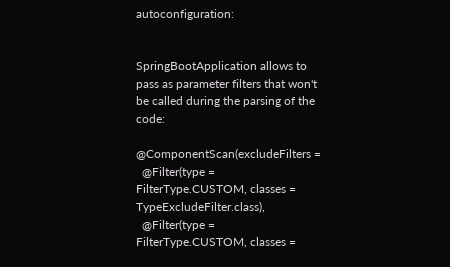autoconfiguration:


SpringBootApplication allows to pass as parameter filters that won't be called during the parsing of the code:

@ComponentScan(excludeFilters =
  @Filter(type = FilterType.CUSTOM, classes = TypeExcludeFilter.class),
  @Filter(type = FilterType.CUSTOM, classes =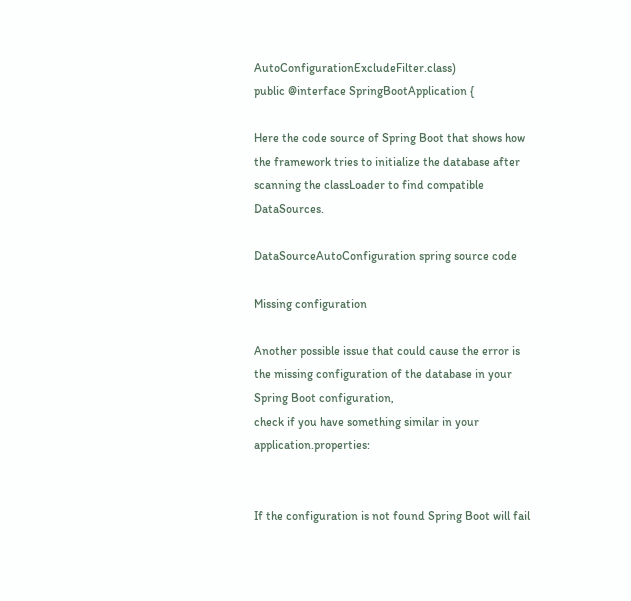AutoConfigurationExcludeFilter.class)
public @interface SpringBootApplication {

Here the code source of Spring Boot that shows how the framework tries to initialize the database after scanning the classLoader to find compatible DataSources.

DataSourceAutoConfiguration spring source code

Missing configuration

Another possible issue that could cause the error is the missing configuration of the database in your Spring Boot configuration,
check if you have something similar in your application.properties:


If the configuration is not found Spring Boot will fail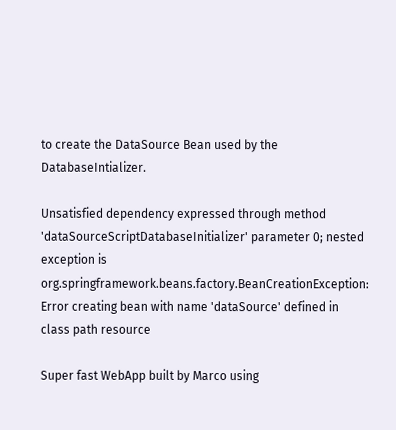to create the DataSource Bean used by the DatabaseIntializer.

Unsatisfied dependency expressed through method 'dataSourceScriptDatabaseInitializer' parameter 0; nested exception is org.springframework.beans.factory.BeanCreationException: Error creating bean with name 'dataSource' defined in class path resource

Super fast WebApp built by Marco using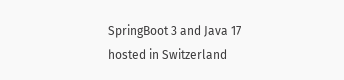SpringBoot 3 and Java 17 hosted in Switzerland